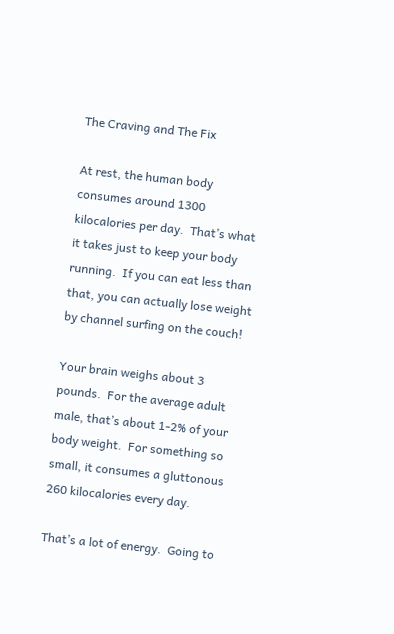The Craving and The Fix

At rest, the human body consumes around 1300 kilocalories per day.  That’s what it takes just to keep your body running.  If you can eat less than that, you can actually lose weight by channel surfing on the couch!

Your brain weighs about 3 pounds.  For the average adult male, that’s about 1-2% of your body weight.  For something so small, it consumes a gluttonous 260 kilocalories every day.

That’s a lot of energy.  Going to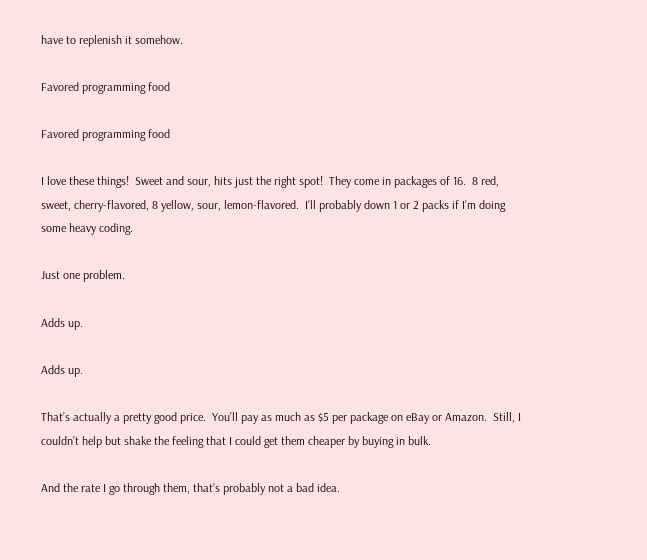have to replenish it somehow.

Favored programming food

Favored programming food

I love these things!  Sweet and sour, hits just the right spot!  They come in packages of 16.  8 red, sweet, cherry-flavored, 8 yellow, sour, lemon-flavored.  I’ll probably down 1 or 2 packs if I’m doing some heavy coding.

Just one problem.

Adds up.

Adds up.

That’s actually a pretty good price.  You’ll pay as much as $5 per package on eBay or Amazon.  Still, I couldn’t help but shake the feeling that I could get them cheaper by buying in bulk.

And the rate I go through them, that’s probably not a bad idea.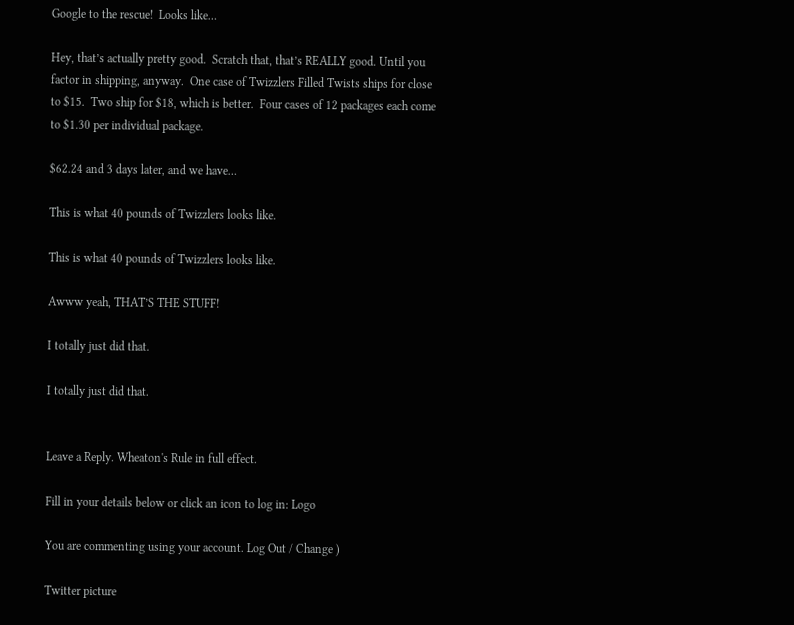Google to the rescue!  Looks like…

Hey, that’s actually pretty good.  Scratch that, that’s REALLY good. Until you factor in shipping, anyway.  One case of Twizzlers Filled Twists ships for close to $15.  Two ship for $18, which is better.  Four cases of 12 packages each come to $1.30 per individual package.

$62.24 and 3 days later, and we have…

This is what 40 pounds of Twizzlers looks like.

This is what 40 pounds of Twizzlers looks like.

Awww yeah, THAT’S THE STUFF!

I totally just did that.

I totally just did that.


Leave a Reply. Wheaton's Rule in full effect.

Fill in your details below or click an icon to log in: Logo

You are commenting using your account. Log Out / Change )

Twitter picture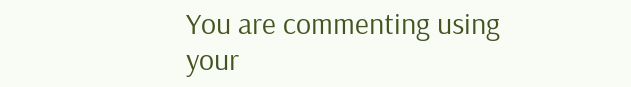You are commenting using your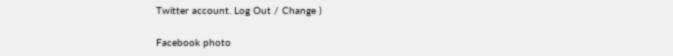Twitter account. Log Out / Change )

Facebook photo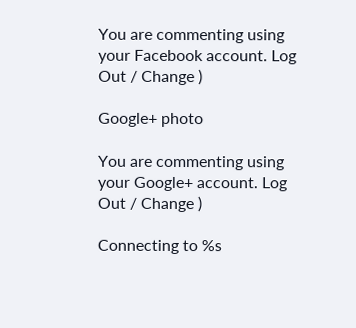You are commenting using your Facebook account. Log Out / Change )

Google+ photo

You are commenting using your Google+ account. Log Out / Change )

Connecting to %s